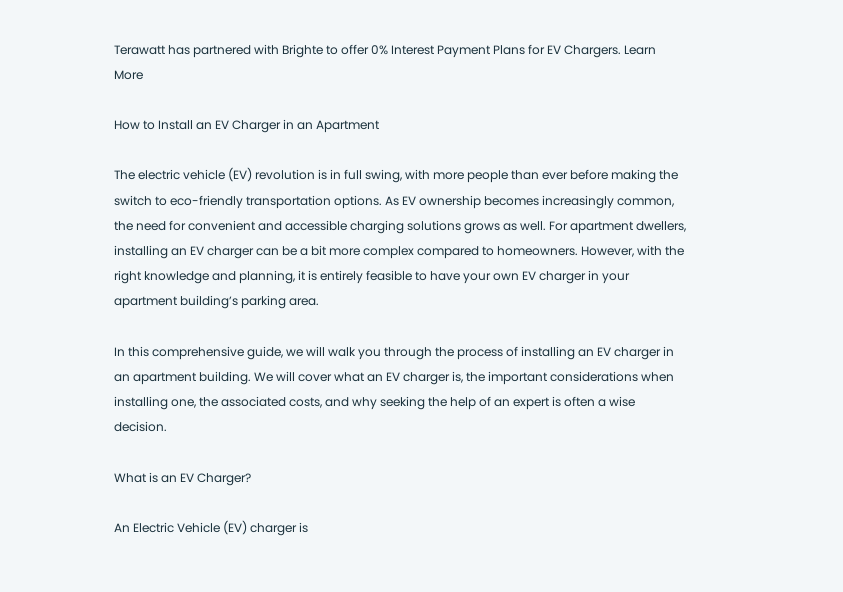Terawatt has partnered with Brighte to offer 0% Interest Payment Plans for EV Chargers. Learn More

How to Install an EV Charger in an Apartment

The electric vehicle (EV) revolution is in full swing, with more people than ever before making the switch to eco-friendly transportation options. As EV ownership becomes increasingly common, the need for convenient and accessible charging solutions grows as well. For apartment dwellers, installing an EV charger can be a bit more complex compared to homeowners. However, with the right knowledge and planning, it is entirely feasible to have your own EV charger in your apartment building’s parking area.

In this comprehensive guide, we will walk you through the process of installing an EV charger in an apartment building. We will cover what an EV charger is, the important considerations when installing one, the associated costs, and why seeking the help of an expert is often a wise decision.

What is an EV Charger?

An Electric Vehicle (EV) charger is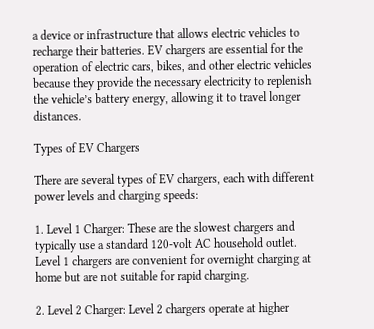a device or infrastructure that allows electric vehicles to recharge their batteries. EV chargers are essential for the operation of electric cars, bikes, and other electric vehicles because they provide the necessary electricity to replenish the vehicle’s battery energy, allowing it to travel longer distances.

Types of EV Chargers

There are several types of EV chargers, each with different power levels and charging speeds:

1. Level 1 Charger: These are the slowest chargers and typically use a standard 120-volt AC household outlet. Level 1 chargers are convenient for overnight charging at home but are not suitable for rapid charging.

2. Level 2 Charger: Level 2 chargers operate at higher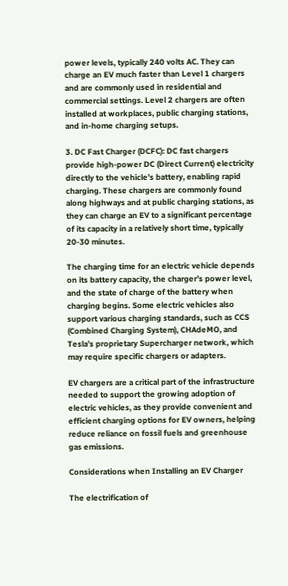power levels, typically 240 volts AC. They can charge an EV much faster than Level 1 chargers and are commonly used in residential and commercial settings. Level 2 chargers are often installed at workplaces, public charging stations, and in-home charging setups.

3. DC Fast Charger (DCFC): DC fast chargers provide high-power DC (Direct Current) electricity directly to the vehicle’s battery, enabling rapid charging. These chargers are commonly found along highways and at public charging stations, as they can charge an EV to a significant percentage of its capacity in a relatively short time, typically 20-30 minutes.

The charging time for an electric vehicle depends on its battery capacity, the charger’s power level, and the state of charge of the battery when charging begins. Some electric vehicles also support various charging standards, such as CCS (Combined Charging System), CHAdeMO, and Tesla’s proprietary Supercharger network, which may require specific chargers or adapters.

EV chargers are a critical part of the infrastructure needed to support the growing adoption of electric vehicles, as they provide convenient and efficient charging options for EV owners, helping reduce reliance on fossil fuels and greenhouse gas emissions.

Considerations when Installing an EV Charger

The electrification of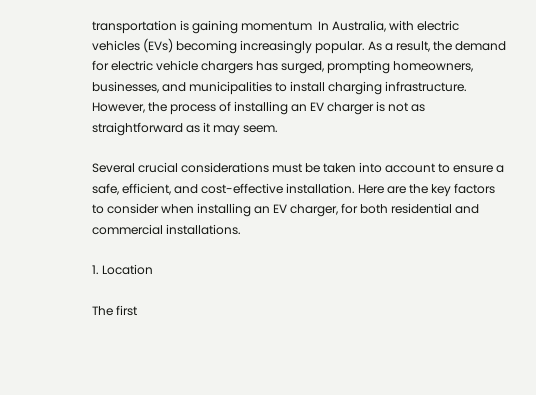transportation is gaining momentum  In Australia, with electric vehicles (EVs) becoming increasingly popular. As a result, the demand for electric vehicle chargers has surged, prompting homeowners, businesses, and municipalities to install charging infrastructure. However, the process of installing an EV charger is not as straightforward as it may seem.

Several crucial considerations must be taken into account to ensure a safe, efficient, and cost-effective installation. Here are the key factors to consider when installing an EV charger, for both residential and commercial installations.

1. Location

The first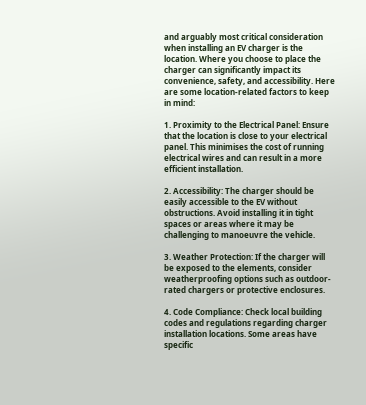and arguably most critical consideration when installing an EV charger is the location. Where you choose to place the charger can significantly impact its convenience, safety, and accessibility. Here are some location-related factors to keep in mind:

1. Proximity to the Electrical Panel: Ensure that the location is close to your electrical panel. This minimises the cost of running electrical wires and can result in a more efficient installation.

2. Accessibility: The charger should be easily accessible to the EV without obstructions. Avoid installing it in tight spaces or areas where it may be challenging to manoeuvre the vehicle.

3. Weather Protection: If the charger will be exposed to the elements, consider weatherproofing options such as outdoor-rated chargers or protective enclosures.

4. Code Compliance: Check local building codes and regulations regarding charger installation locations. Some areas have specific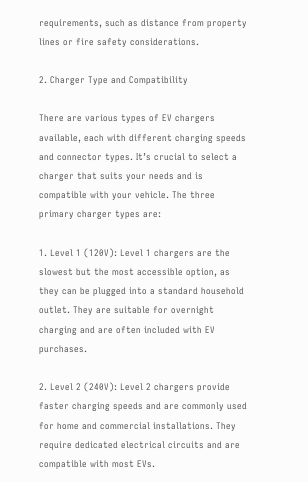requirements, such as distance from property lines or fire safety considerations.

2. Charger Type and Compatibility

There are various types of EV chargers available, each with different charging speeds and connector types. It’s crucial to select a charger that suits your needs and is compatible with your vehicle. The three primary charger types are:

1. Level 1 (120V): Level 1 chargers are the slowest but the most accessible option, as they can be plugged into a standard household outlet. They are suitable for overnight charging and are often included with EV purchases.

2. Level 2 (240V): Level 2 chargers provide faster charging speeds and are commonly used for home and commercial installations. They require dedicated electrical circuits and are compatible with most EVs.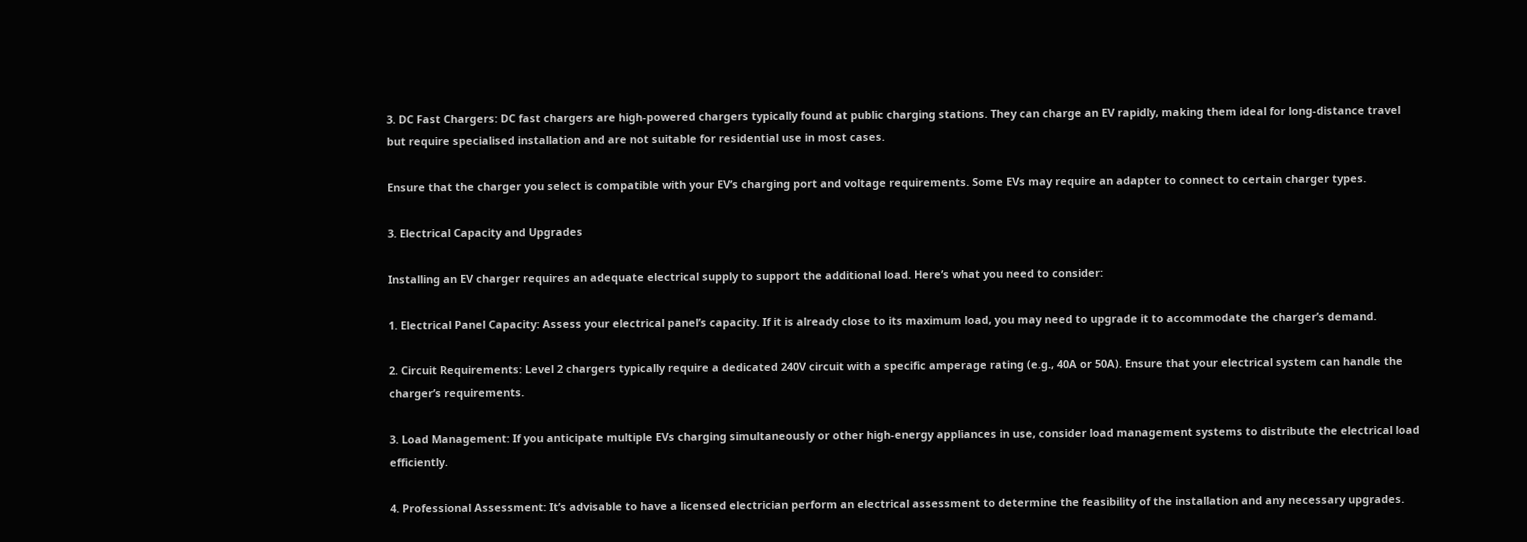3. DC Fast Chargers: DC fast chargers are high-powered chargers typically found at public charging stations. They can charge an EV rapidly, making them ideal for long-distance travel but require specialised installation and are not suitable for residential use in most cases.

Ensure that the charger you select is compatible with your EV’s charging port and voltage requirements. Some EVs may require an adapter to connect to certain charger types.

3. Electrical Capacity and Upgrades

Installing an EV charger requires an adequate electrical supply to support the additional load. Here’s what you need to consider:

1. Electrical Panel Capacity: Assess your electrical panel’s capacity. If it is already close to its maximum load, you may need to upgrade it to accommodate the charger’s demand.

2. Circuit Requirements: Level 2 chargers typically require a dedicated 240V circuit with a specific amperage rating (e.g., 40A or 50A). Ensure that your electrical system can handle the charger’s requirements.

3. Load Management: If you anticipate multiple EVs charging simultaneously or other high-energy appliances in use, consider load management systems to distribute the electrical load efficiently.

4. Professional Assessment: It’s advisable to have a licensed electrician perform an electrical assessment to determine the feasibility of the installation and any necessary upgrades.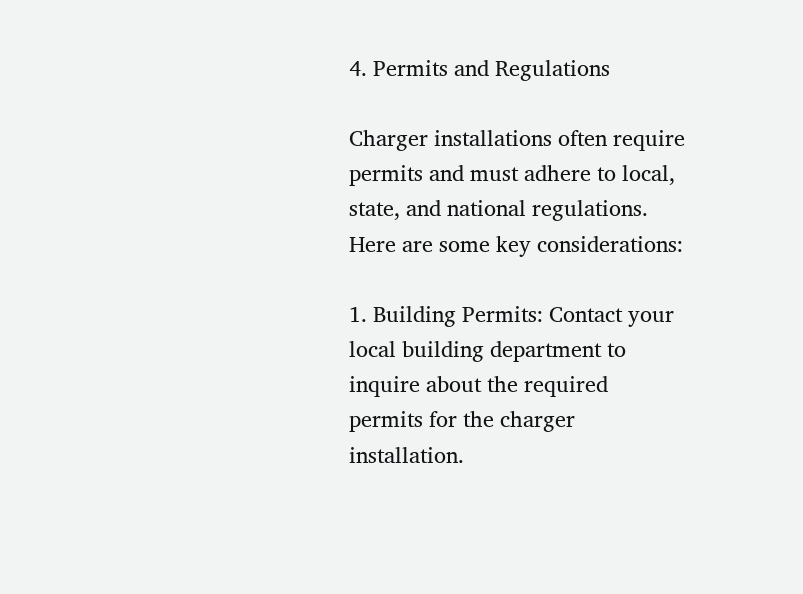4. Permits and Regulations

Charger installations often require permits and must adhere to local, state, and national regulations. Here are some key considerations:

1. Building Permits: Contact your local building department to inquire about the required permits for the charger installation.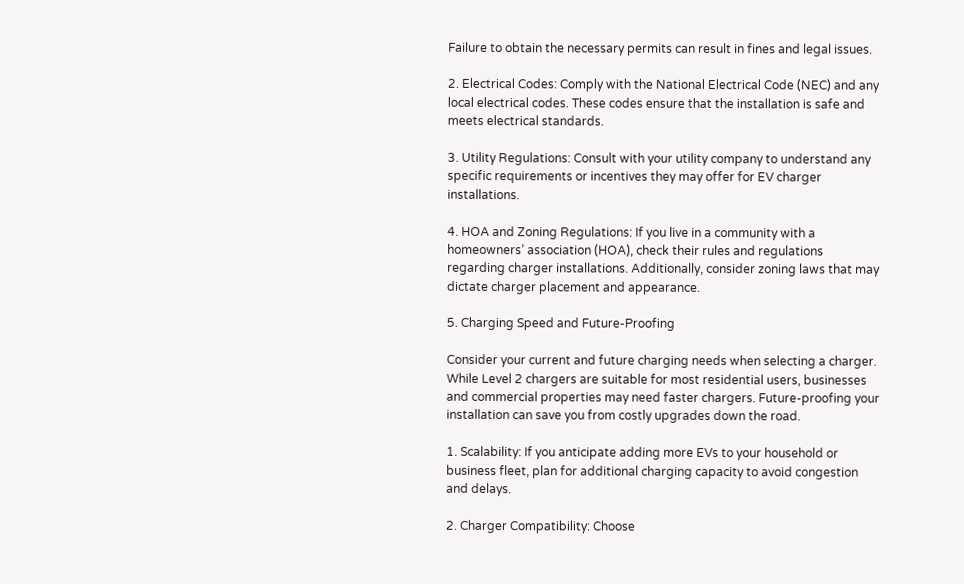Failure to obtain the necessary permits can result in fines and legal issues.

2. Electrical Codes: Comply with the National Electrical Code (NEC) and any local electrical codes. These codes ensure that the installation is safe and meets electrical standards.

3. Utility Regulations: Consult with your utility company to understand any specific requirements or incentives they may offer for EV charger installations.

4. HOA and Zoning Regulations: If you live in a community with a homeowners’ association (HOA), check their rules and regulations regarding charger installations. Additionally, consider zoning laws that may dictate charger placement and appearance.

5. Charging Speed and Future-Proofing

Consider your current and future charging needs when selecting a charger. While Level 2 chargers are suitable for most residential users, businesses and commercial properties may need faster chargers. Future-proofing your installation can save you from costly upgrades down the road.

1. Scalability: If you anticipate adding more EVs to your household or business fleet, plan for additional charging capacity to avoid congestion and delays.

2. Charger Compatibility: Choose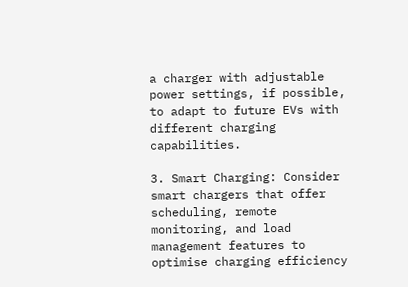a charger with adjustable power settings, if possible, to adapt to future EVs with different charging capabilities.

3. Smart Charging: Consider smart chargers that offer scheduling, remote monitoring, and load management features to optimise charging efficiency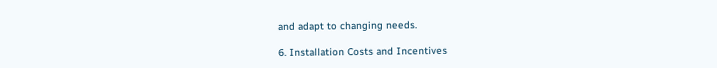and adapt to changing needs.

6. Installation Costs and Incentives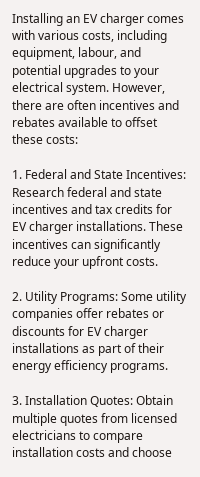Installing an EV charger comes with various costs, including equipment, labour, and potential upgrades to your electrical system. However, there are often incentives and rebates available to offset these costs:

1. Federal and State Incentives: Research federal and state incentives and tax credits for EV charger installations. These incentives can significantly reduce your upfront costs.

2. Utility Programs: Some utility companies offer rebates or discounts for EV charger installations as part of their energy efficiency programs.

3. Installation Quotes: Obtain multiple quotes from licensed electricians to compare installation costs and choose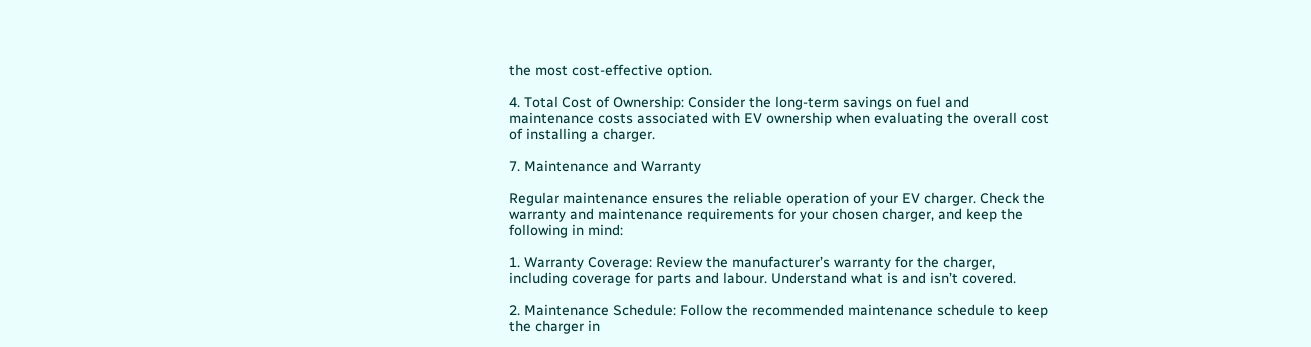the most cost-effective option.

4. Total Cost of Ownership: Consider the long-term savings on fuel and maintenance costs associated with EV ownership when evaluating the overall cost of installing a charger.

7. Maintenance and Warranty

Regular maintenance ensures the reliable operation of your EV charger. Check the warranty and maintenance requirements for your chosen charger, and keep the following in mind:

1. Warranty Coverage: Review the manufacturer’s warranty for the charger, including coverage for parts and labour. Understand what is and isn’t covered.

2. Maintenance Schedule: Follow the recommended maintenance schedule to keep the charger in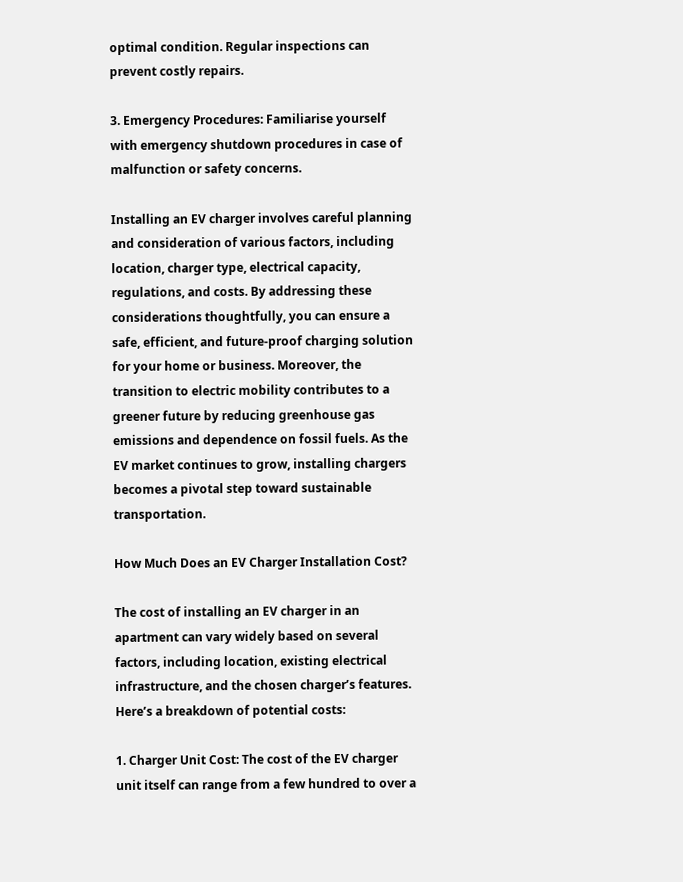optimal condition. Regular inspections can prevent costly repairs.

3. Emergency Procedures: Familiarise yourself with emergency shutdown procedures in case of malfunction or safety concerns.

Installing an EV charger involves careful planning and consideration of various factors, including location, charger type, electrical capacity, regulations, and costs. By addressing these considerations thoughtfully, you can ensure a safe, efficient, and future-proof charging solution for your home or business. Moreover, the transition to electric mobility contributes to a greener future by reducing greenhouse gas emissions and dependence on fossil fuels. As the EV market continues to grow, installing chargers becomes a pivotal step toward sustainable transportation.

How Much Does an EV Charger Installation Cost?

The cost of installing an EV charger in an apartment can vary widely based on several factors, including location, existing electrical infrastructure, and the chosen charger’s features. Here’s a breakdown of potential costs:

1. Charger Unit Cost: The cost of the EV charger unit itself can range from a few hundred to over a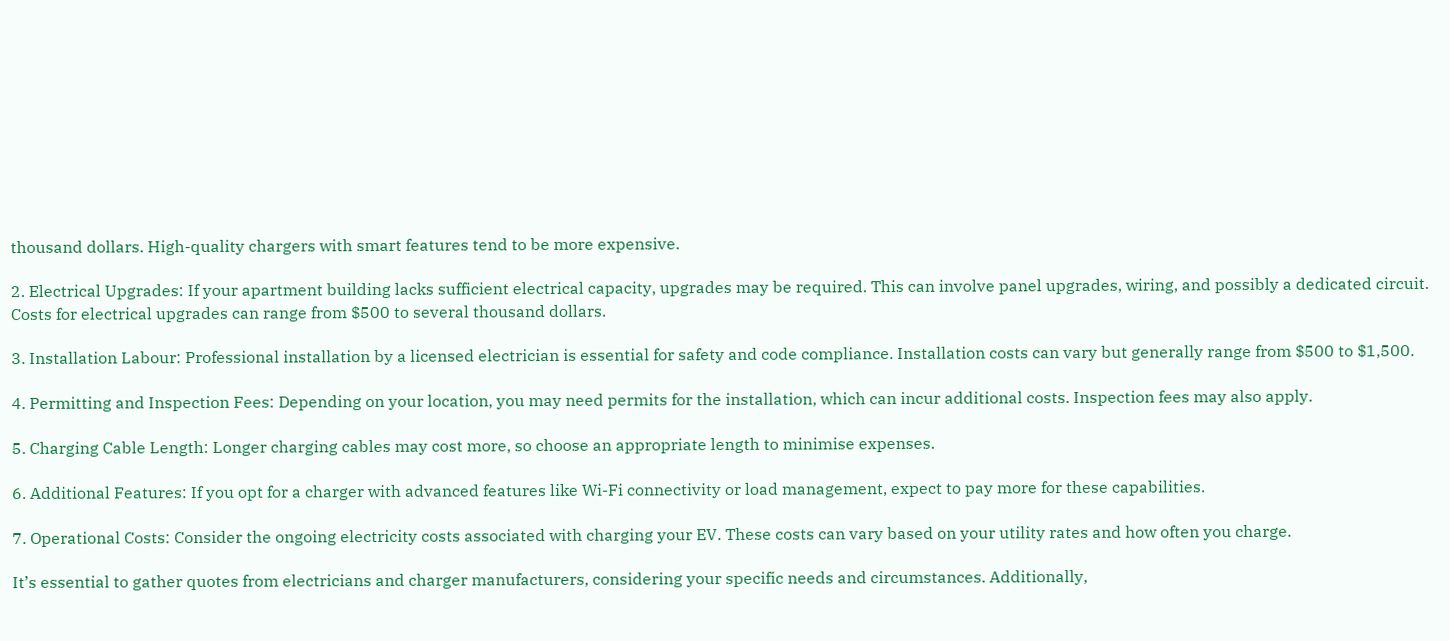thousand dollars. High-quality chargers with smart features tend to be more expensive.

2. Electrical Upgrades: If your apartment building lacks sufficient electrical capacity, upgrades may be required. This can involve panel upgrades, wiring, and possibly a dedicated circuit. Costs for electrical upgrades can range from $500 to several thousand dollars.

3. Installation Labour: Professional installation by a licensed electrician is essential for safety and code compliance. Installation costs can vary but generally range from $500 to $1,500.

4. Permitting and Inspection Fees: Depending on your location, you may need permits for the installation, which can incur additional costs. Inspection fees may also apply.

5. Charging Cable Length: Longer charging cables may cost more, so choose an appropriate length to minimise expenses.

6. Additional Features: If you opt for a charger with advanced features like Wi-Fi connectivity or load management, expect to pay more for these capabilities.

7. Operational Costs: Consider the ongoing electricity costs associated with charging your EV. These costs can vary based on your utility rates and how often you charge.

It’s essential to gather quotes from electricians and charger manufacturers, considering your specific needs and circumstances. Additionally,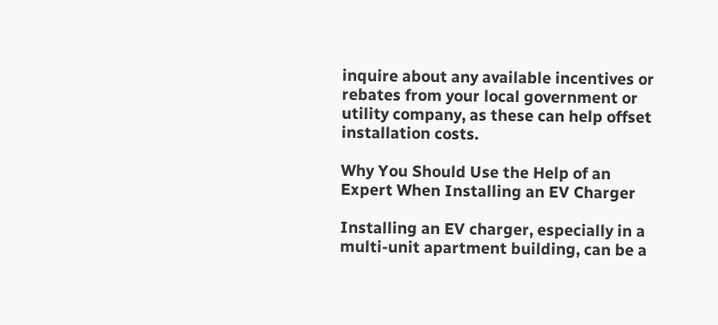inquire about any available incentives or rebates from your local government or utility company, as these can help offset installation costs.

Why You Should Use the Help of an Expert When Installing an EV Charger

Installing an EV charger, especially in a multi-unit apartment building, can be a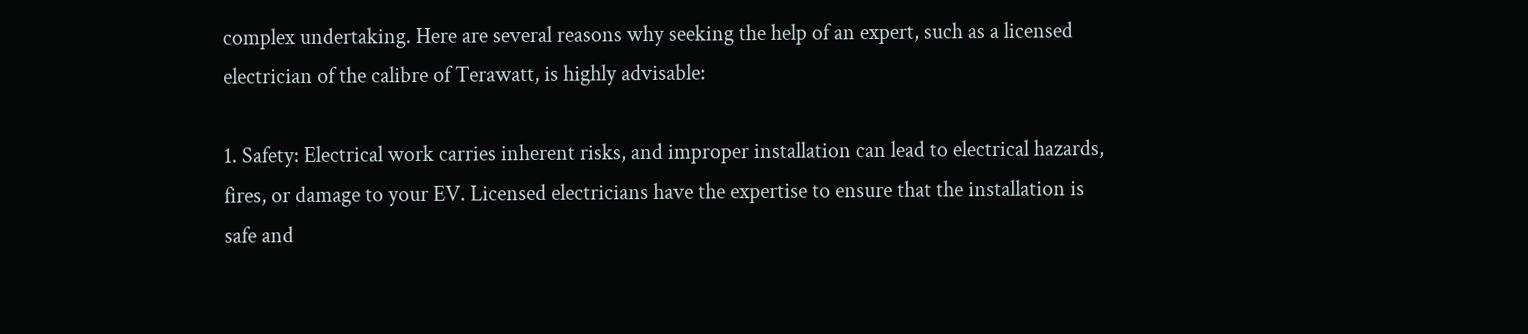complex undertaking. Here are several reasons why seeking the help of an expert, such as a licensed electrician of the calibre of Terawatt, is highly advisable:

1. Safety: Electrical work carries inherent risks, and improper installation can lead to electrical hazards, fires, or damage to your EV. Licensed electricians have the expertise to ensure that the installation is safe and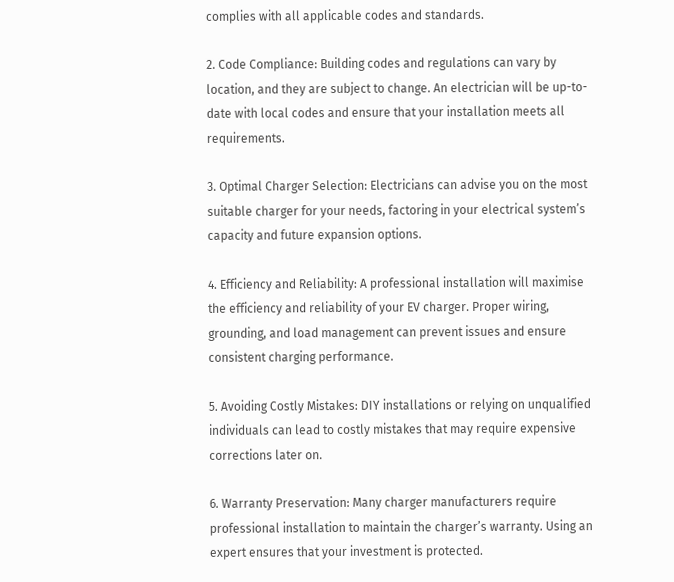complies with all applicable codes and standards.

2. Code Compliance: Building codes and regulations can vary by location, and they are subject to change. An electrician will be up-to-date with local codes and ensure that your installation meets all requirements.

3. Optimal Charger Selection: Electricians can advise you on the most suitable charger for your needs, factoring in your electrical system’s capacity and future expansion options.

4. Efficiency and Reliability: A professional installation will maximise the efficiency and reliability of your EV charger. Proper wiring, grounding, and load management can prevent issues and ensure consistent charging performance.

5. Avoiding Costly Mistakes: DIY installations or relying on unqualified individuals can lead to costly mistakes that may require expensive corrections later on.

6. Warranty Preservation: Many charger manufacturers require professional installation to maintain the charger’s warranty. Using an expert ensures that your investment is protected.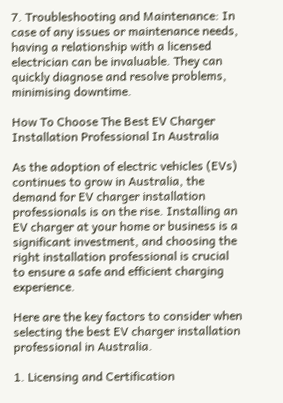7. Troubleshooting and Maintenance: In case of any issues or maintenance needs, having a relationship with a licensed electrician can be invaluable. They can quickly diagnose and resolve problems, minimising downtime.

How To Choose The Best EV Charger Installation Professional In Australia

As the adoption of electric vehicles (EVs) continues to grow in Australia, the demand for EV charger installation professionals is on the rise. Installing an EV charger at your home or business is a significant investment, and choosing the right installation professional is crucial to ensure a safe and efficient charging experience.

Here are the key factors to consider when selecting the best EV charger installation professional in Australia.

1. Licensing and Certification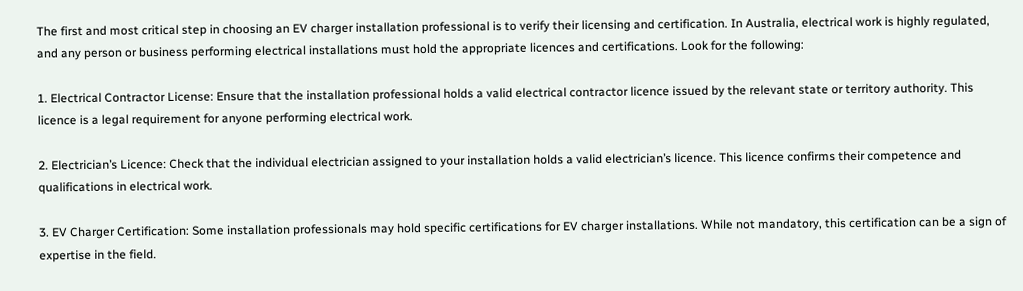The first and most critical step in choosing an EV charger installation professional is to verify their licensing and certification. In Australia, electrical work is highly regulated, and any person or business performing electrical installations must hold the appropriate licences and certifications. Look for the following:

1. Electrical Contractor License: Ensure that the installation professional holds a valid electrical contractor licence issued by the relevant state or territory authority. This licence is a legal requirement for anyone performing electrical work.

2. Electrician’s Licence: Check that the individual electrician assigned to your installation holds a valid electrician’s licence. This licence confirms their competence and qualifications in electrical work.

3. EV Charger Certification: Some installation professionals may hold specific certifications for EV charger installations. While not mandatory, this certification can be a sign of expertise in the field.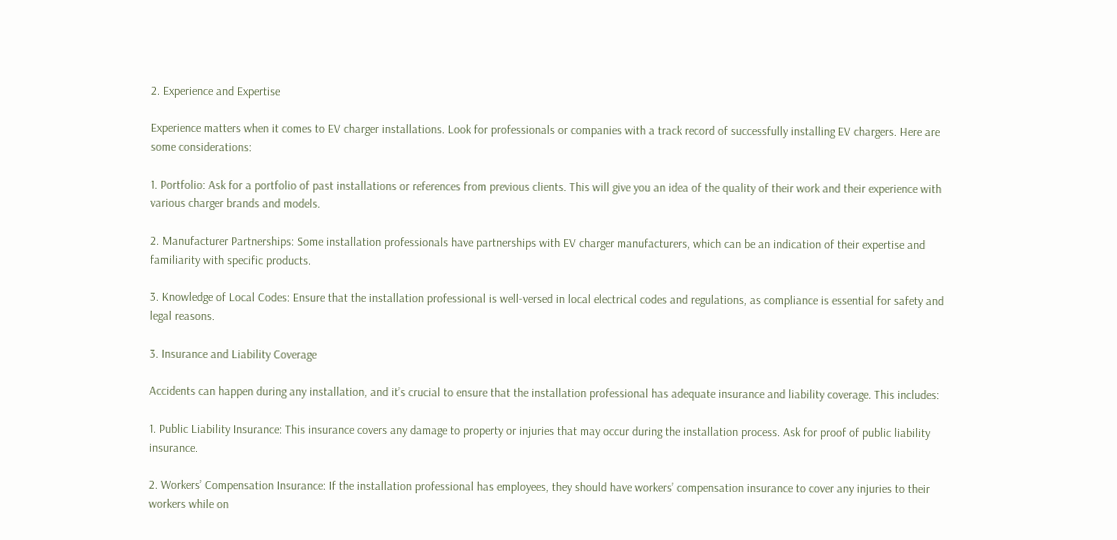2. Experience and Expertise

Experience matters when it comes to EV charger installations. Look for professionals or companies with a track record of successfully installing EV chargers. Here are some considerations:

1. Portfolio: Ask for a portfolio of past installations or references from previous clients. This will give you an idea of the quality of their work and their experience with various charger brands and models.

2. Manufacturer Partnerships: Some installation professionals have partnerships with EV charger manufacturers, which can be an indication of their expertise and familiarity with specific products.

3. Knowledge of Local Codes: Ensure that the installation professional is well-versed in local electrical codes and regulations, as compliance is essential for safety and legal reasons.

3. Insurance and Liability Coverage

Accidents can happen during any installation, and it’s crucial to ensure that the installation professional has adequate insurance and liability coverage. This includes:

1. Public Liability Insurance: This insurance covers any damage to property or injuries that may occur during the installation process. Ask for proof of public liability insurance.

2. Workers’ Compensation Insurance: If the installation professional has employees, they should have workers’ compensation insurance to cover any injuries to their workers while on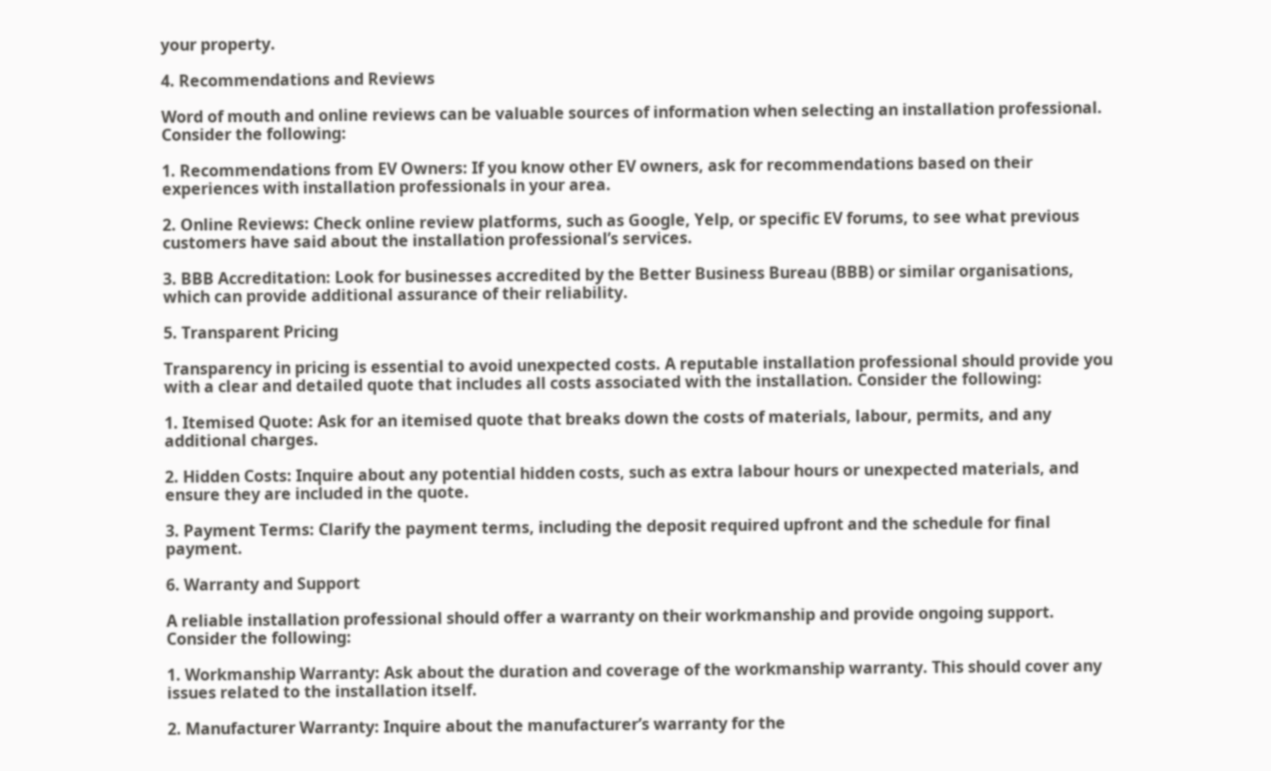your property.

4. Recommendations and Reviews

Word of mouth and online reviews can be valuable sources of information when selecting an installation professional. Consider the following:

1. Recommendations from EV Owners: If you know other EV owners, ask for recommendations based on their experiences with installation professionals in your area.

2. Online Reviews: Check online review platforms, such as Google, Yelp, or specific EV forums, to see what previous customers have said about the installation professional’s services.

3. BBB Accreditation: Look for businesses accredited by the Better Business Bureau (BBB) or similar organisations, which can provide additional assurance of their reliability.

5. Transparent Pricing

Transparency in pricing is essential to avoid unexpected costs. A reputable installation professional should provide you with a clear and detailed quote that includes all costs associated with the installation. Consider the following:

1. Itemised Quote: Ask for an itemised quote that breaks down the costs of materials, labour, permits, and any additional charges.

2. Hidden Costs: Inquire about any potential hidden costs, such as extra labour hours or unexpected materials, and ensure they are included in the quote.

3. Payment Terms: Clarify the payment terms, including the deposit required upfront and the schedule for final payment.

6. Warranty and Support

A reliable installation professional should offer a warranty on their workmanship and provide ongoing support. Consider the following:

1. Workmanship Warranty: Ask about the duration and coverage of the workmanship warranty. This should cover any issues related to the installation itself.

2. Manufacturer Warranty: Inquire about the manufacturer’s warranty for the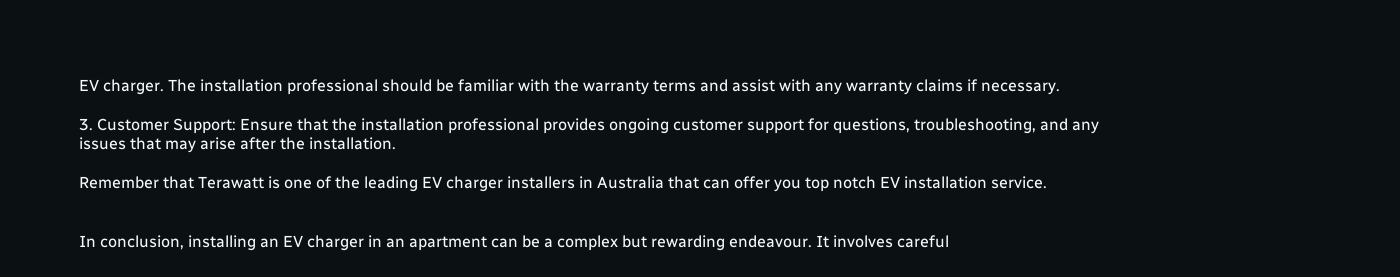EV charger. The installation professional should be familiar with the warranty terms and assist with any warranty claims if necessary.

3. Customer Support: Ensure that the installation professional provides ongoing customer support for questions, troubleshooting, and any issues that may arise after the installation.

Remember that Terawatt is one of the leading EV charger installers in Australia that can offer you top notch EV installation service.


In conclusion, installing an EV charger in an apartment can be a complex but rewarding endeavour. It involves careful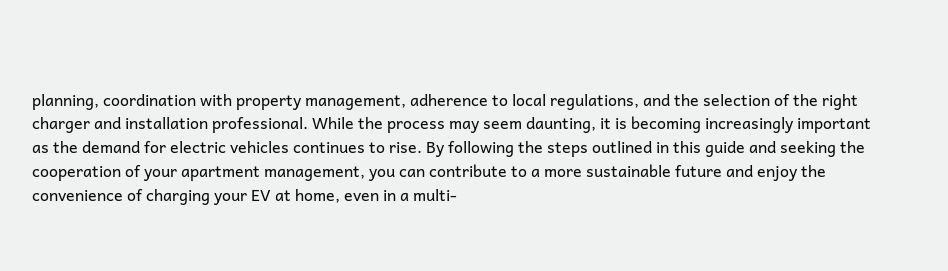planning, coordination with property management, adherence to local regulations, and the selection of the right charger and installation professional. While the process may seem daunting, it is becoming increasingly important as the demand for electric vehicles continues to rise. By following the steps outlined in this guide and seeking the cooperation of your apartment management, you can contribute to a more sustainable future and enjoy the convenience of charging your EV at home, even in a multi-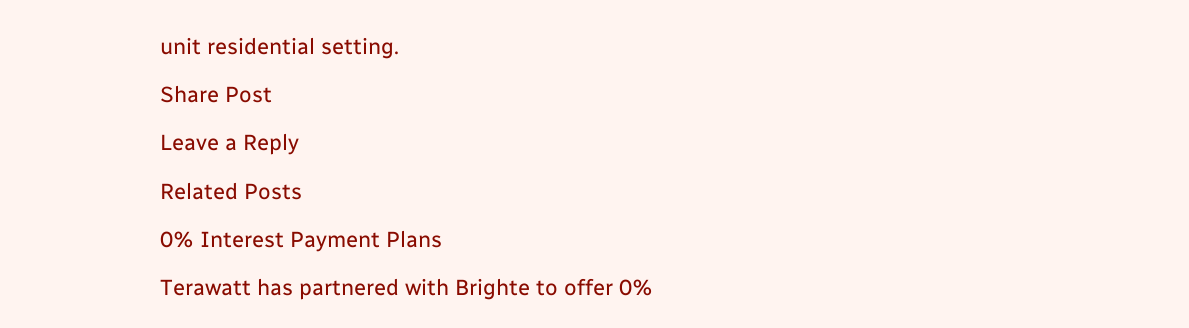unit residential setting.

Share Post

Leave a Reply

Related Posts

0% Interest Payment Plans

Terawatt has partnered with Brighte to offer 0%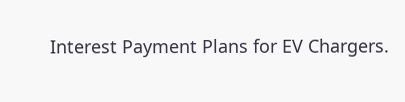Interest Payment Plans for EV Chargers.